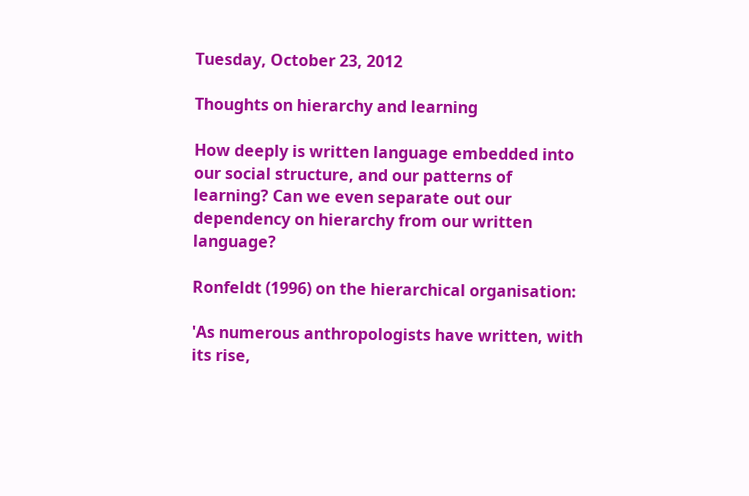Tuesday, October 23, 2012

Thoughts on hierarchy and learning

How deeply is written language embedded into our social structure, and our patterns of learning? Can we even separate out our dependency on hierarchy from our written language?

Ronfeldt (1996) on the hierarchical organisation:

'As numerous anthropologists have written, with its rise,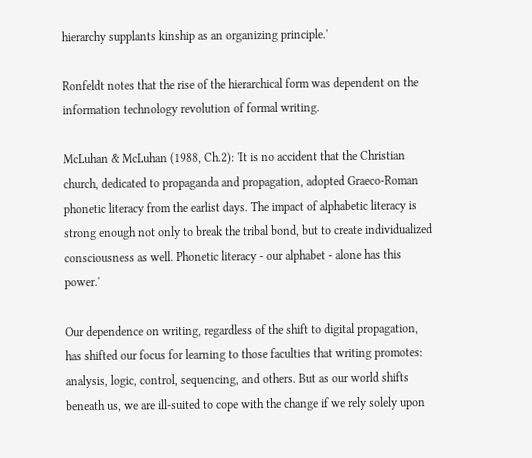hierarchy supplants kinship as an organizing principle.'

Ronfeldt notes that the rise of the hierarchical form was dependent on the information technology revolution of formal writing.

McLuhan & McLuhan (1988, Ch.2): 'It is no accident that the Christian church, dedicated to propaganda and propagation, adopted Graeco-Roman phonetic literacy from the earlist days. The impact of alphabetic literacy is strong enough not only to break the tribal bond, but to create individualized consciousness as well. Phonetic literacy - our alphabet - alone has this power.'

Our dependence on writing, regardless of the shift to digital propagation, has shifted our focus for learning to those faculties that writing promotes: analysis, logic, control, sequencing, and others. But as our world shifts beneath us, we are ill-suited to cope with the change if we rely solely upon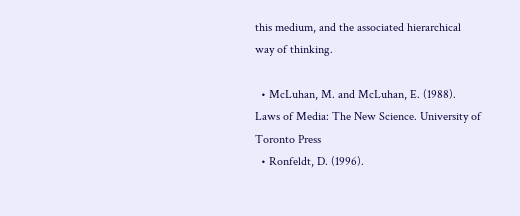this medium, and the associated hierarchical way of thinking.

  • McLuhan, M. and McLuhan, E. (1988). Laws of Media: The New Science. University of Toronto Press
  • Ronfeldt, D. (1996).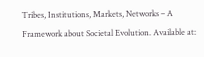Tribes, Institutions, Markets, Networks – A Framework about Societal Evolution. Available at: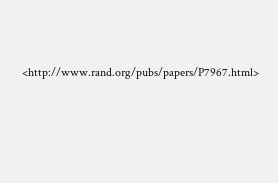<http://www.rand.org/pubs/papers/P7967.html>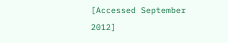[Accessed September 2012]